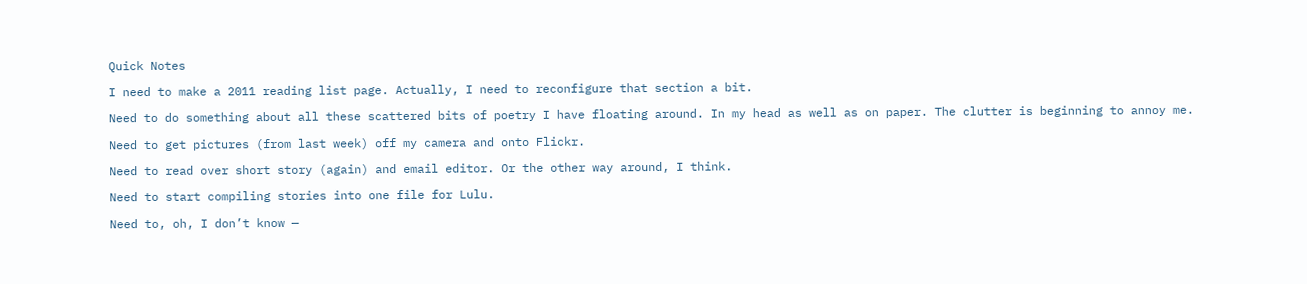Quick Notes

I need to make a 2011 reading list page. Actually, I need to reconfigure that section a bit.

Need to do something about all these scattered bits of poetry I have floating around. In my head as well as on paper. The clutter is beginning to annoy me.

Need to get pictures (from last week) off my camera and onto Flickr.

Need to read over short story (again) and email editor. Or the other way around, I think.

Need to start compiling stories into one file for Lulu.

Need to, oh, I don’t know —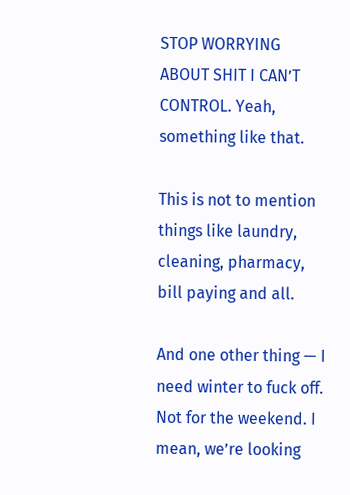STOP WORRYING ABOUT SHIT I CAN’T CONTROL. Yeah, something like that.

This is not to mention things like laundry, cleaning, pharmacy, bill paying and all.

And one other thing — I need winter to fuck off. Not for the weekend. I mean, we’re looking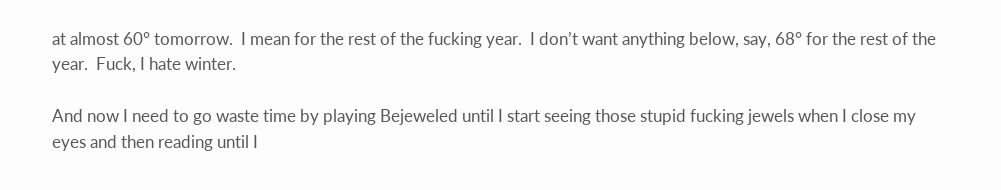at almost 60° tomorrow.  I mean for the rest of the fucking year.  I don’t want anything below, say, 68° for the rest of the year.  Fuck, I hate winter.

And now I need to go waste time by playing Bejeweled until I start seeing those stupid fucking jewels when I close my eyes and then reading until I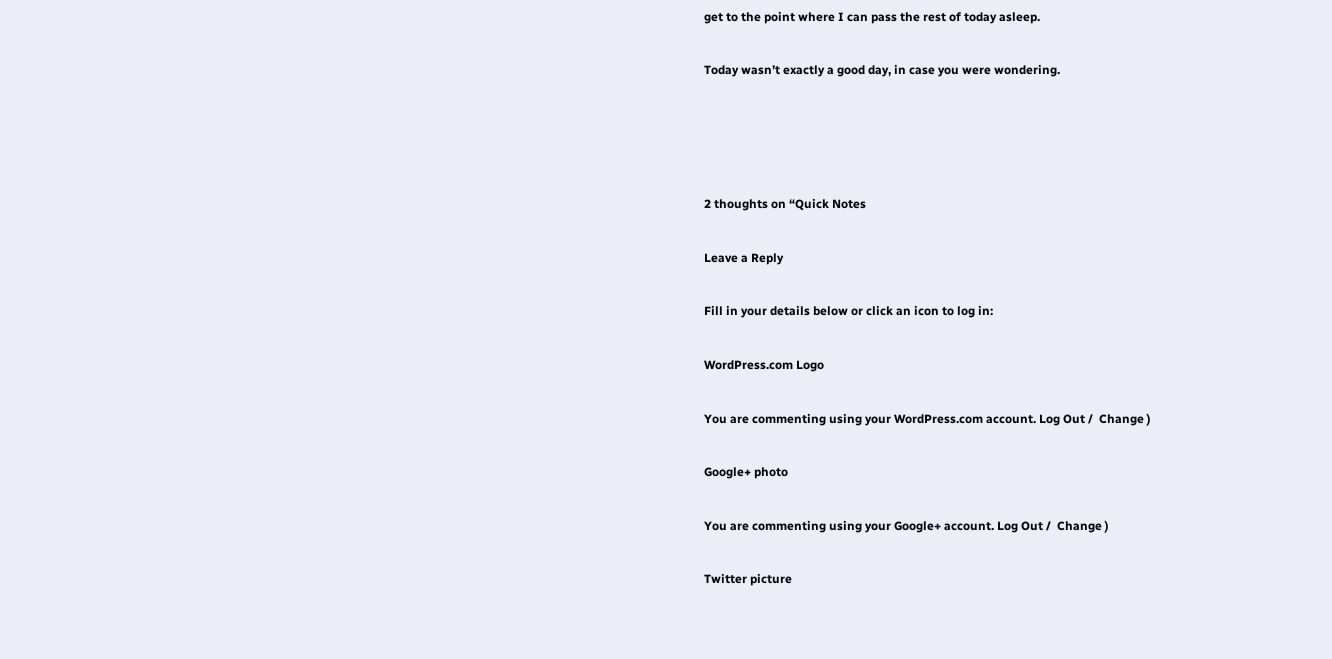get to the point where I can pass the rest of today asleep.

Today wasn’t exactly a good day, in case you were wondering.




2 thoughts on “Quick Notes

Leave a Reply

Fill in your details below or click an icon to log in:

WordPress.com Logo

You are commenting using your WordPress.com account. Log Out /  Change )

Google+ photo

You are commenting using your Google+ account. Log Out /  Change )

Twitter picture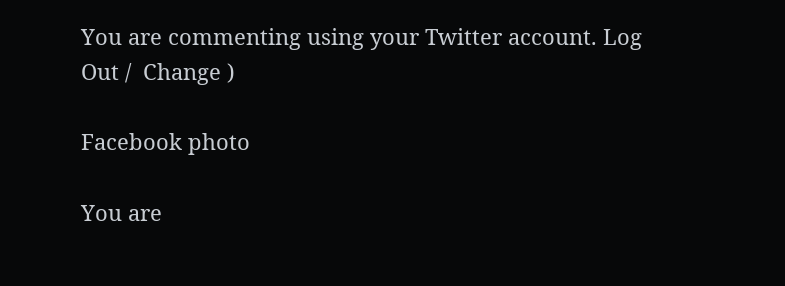You are commenting using your Twitter account. Log Out /  Change )

Facebook photo

You are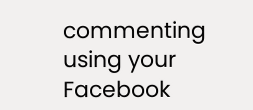commenting using your Facebook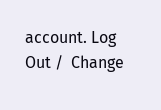account. Log Out /  Change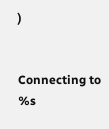)


Connecting to %s